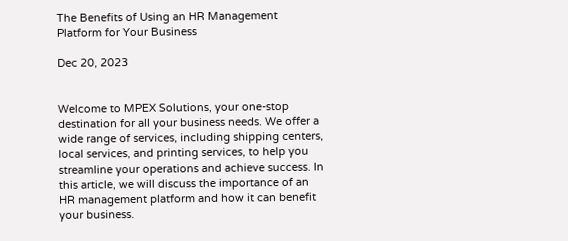The Benefits of Using an HR Management Platform for Your Business

Dec 20, 2023


Welcome to MPEX Solutions, your one-stop destination for all your business needs. We offer a wide range of services, including shipping centers, local services, and printing services, to help you streamline your operations and achieve success. In this article, we will discuss the importance of an HR management platform and how it can benefit your business.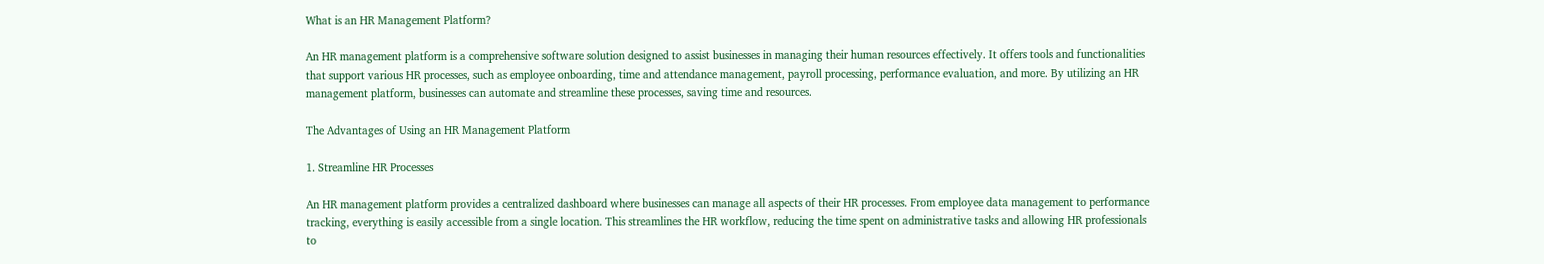What is an HR Management Platform?

An HR management platform is a comprehensive software solution designed to assist businesses in managing their human resources effectively. It offers tools and functionalities that support various HR processes, such as employee onboarding, time and attendance management, payroll processing, performance evaluation, and more. By utilizing an HR management platform, businesses can automate and streamline these processes, saving time and resources.

The Advantages of Using an HR Management Platform

1. Streamline HR Processes

An HR management platform provides a centralized dashboard where businesses can manage all aspects of their HR processes. From employee data management to performance tracking, everything is easily accessible from a single location. This streamlines the HR workflow, reducing the time spent on administrative tasks and allowing HR professionals to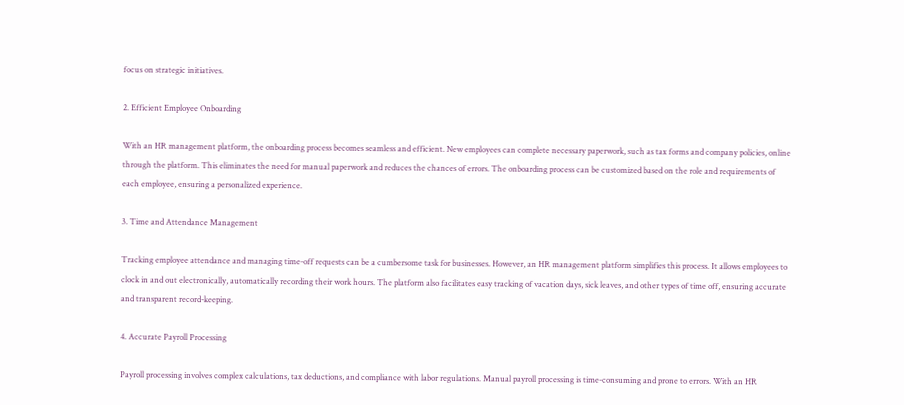focus on strategic initiatives.

2. Efficient Employee Onboarding

With an HR management platform, the onboarding process becomes seamless and efficient. New employees can complete necessary paperwork, such as tax forms and company policies, online through the platform. This eliminates the need for manual paperwork and reduces the chances of errors. The onboarding process can be customized based on the role and requirements of each employee, ensuring a personalized experience.

3. Time and Attendance Management

Tracking employee attendance and managing time-off requests can be a cumbersome task for businesses. However, an HR management platform simplifies this process. It allows employees to clock in and out electronically, automatically recording their work hours. The platform also facilitates easy tracking of vacation days, sick leaves, and other types of time off, ensuring accurate and transparent record-keeping.

4. Accurate Payroll Processing

Payroll processing involves complex calculations, tax deductions, and compliance with labor regulations. Manual payroll processing is time-consuming and prone to errors. With an HR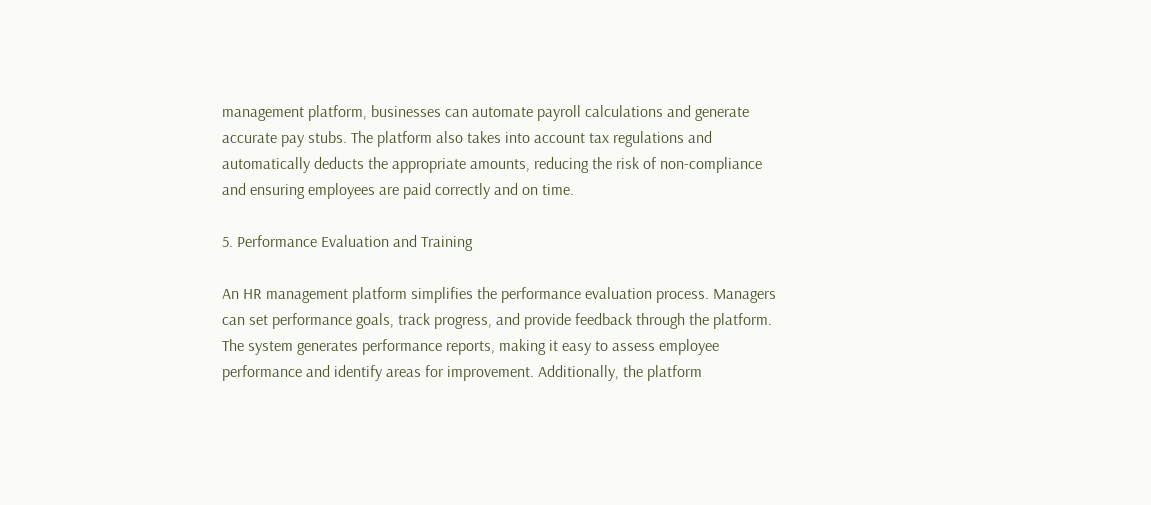management platform, businesses can automate payroll calculations and generate accurate pay stubs. The platform also takes into account tax regulations and automatically deducts the appropriate amounts, reducing the risk of non-compliance and ensuring employees are paid correctly and on time.

5. Performance Evaluation and Training

An HR management platform simplifies the performance evaluation process. Managers can set performance goals, track progress, and provide feedback through the platform. The system generates performance reports, making it easy to assess employee performance and identify areas for improvement. Additionally, the platform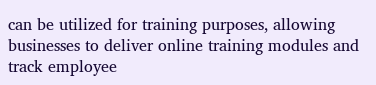can be utilized for training purposes, allowing businesses to deliver online training modules and track employee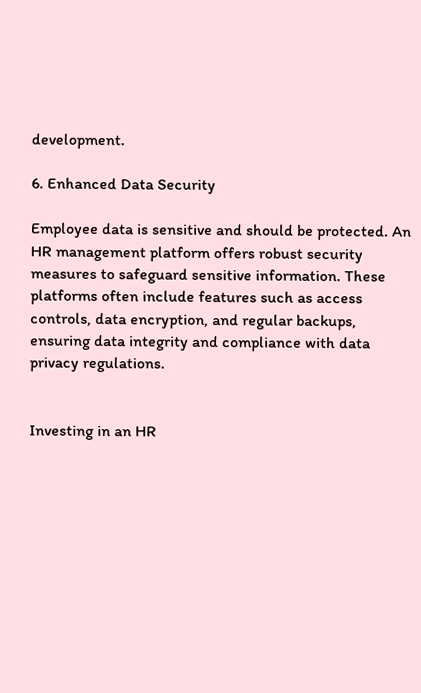development.

6. Enhanced Data Security

Employee data is sensitive and should be protected. An HR management platform offers robust security measures to safeguard sensitive information. These platforms often include features such as access controls, data encryption, and regular backups, ensuring data integrity and compliance with data privacy regulations.


Investing in an HR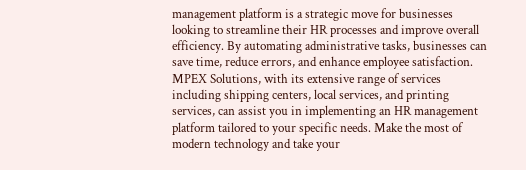management platform is a strategic move for businesses looking to streamline their HR processes and improve overall efficiency. By automating administrative tasks, businesses can save time, reduce errors, and enhance employee satisfaction. MPEX Solutions, with its extensive range of services including shipping centers, local services, and printing services, can assist you in implementing an HR management platform tailored to your specific needs. Make the most of modern technology and take your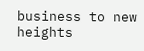business to new heights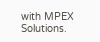with MPEX Solutions.